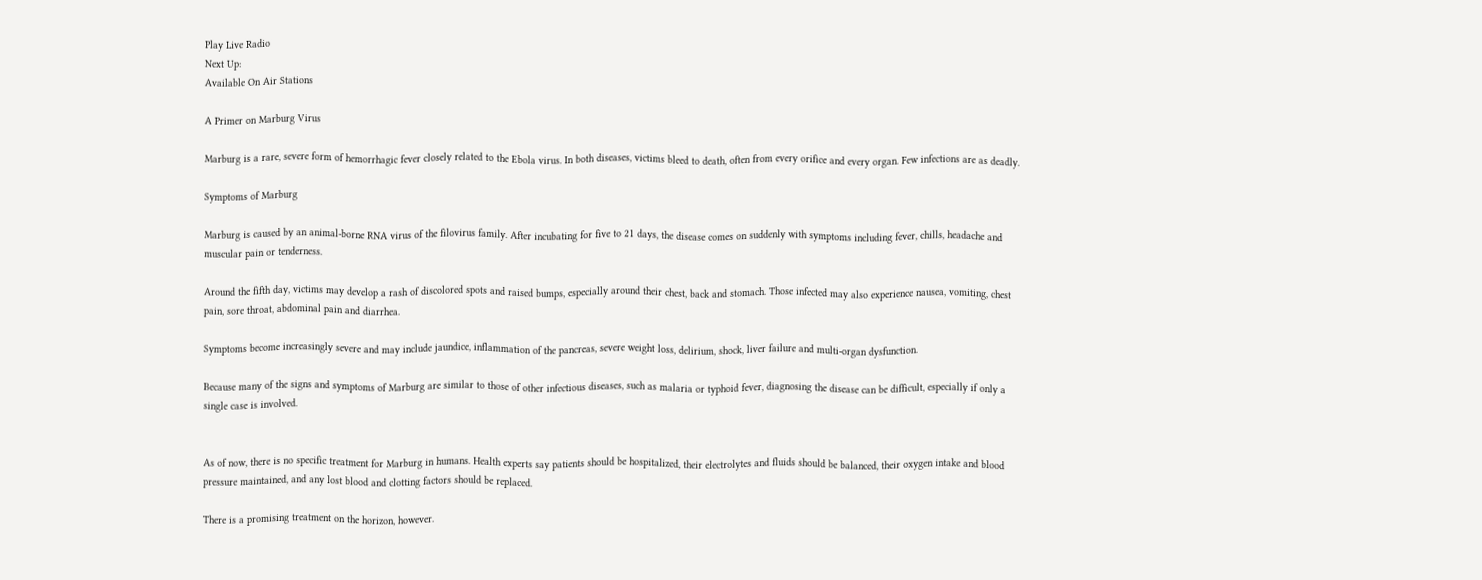Play Live Radio
Next Up:
Available On Air Stations

A Primer on Marburg Virus

Marburg is a rare, severe form of hemorrhagic fever closely related to the Ebola virus. In both diseases, victims bleed to death, often from every orifice and every organ. Few infections are as deadly.

Symptoms of Marburg

Marburg is caused by an animal-borne RNA virus of the filovirus family. After incubating for five to 21 days, the disease comes on suddenly with symptoms including fever, chills, headache and muscular pain or tenderness.

Around the fifth day, victims may develop a rash of discolored spots and raised bumps, especially around their chest, back and stomach. Those infected may also experience nausea, vomiting, chest pain, sore throat, abdominal pain and diarrhea.

Symptoms become increasingly severe and may include jaundice, inflammation of the pancreas, severe weight loss, delirium, shock, liver failure and multi-organ dysfunction.

Because many of the signs and symptoms of Marburg are similar to those of other infectious diseases, such as malaria or typhoid fever, diagnosing the disease can be difficult, especially if only a single case is involved.


As of now, there is no specific treatment for Marburg in humans. Health experts say patients should be hospitalized, their electrolytes and fluids should be balanced, their oxygen intake and blood pressure maintained, and any lost blood and clotting factors should be replaced.

There is a promising treatment on the horizon, however.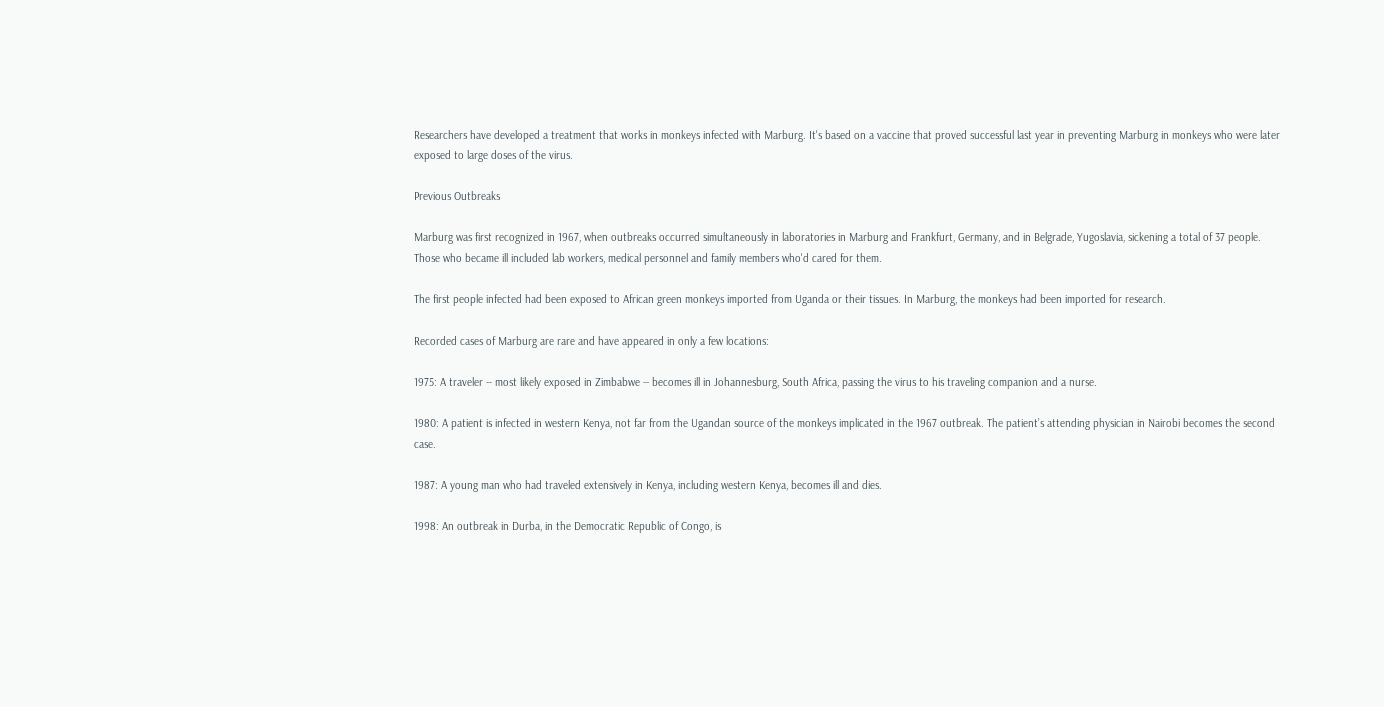Researchers have developed a treatment that works in monkeys infected with Marburg. It's based on a vaccine that proved successful last year in preventing Marburg in monkeys who were later exposed to large doses of the virus.

Previous Outbreaks

Marburg was first recognized in 1967, when outbreaks occurred simultaneously in laboratories in Marburg and Frankfurt, Germany, and in Belgrade, Yugoslavia, sickening a total of 37 people. Those who became ill included lab workers, medical personnel and family members who'd cared for them.

The first people infected had been exposed to African green monkeys imported from Uganda or their tissues. In Marburg, the monkeys had been imported for research.

Recorded cases of Marburg are rare and have appeared in only a few locations:

1975: A traveler -- most likely exposed in Zimbabwe -- becomes ill in Johannesburg, South Africa, passing the virus to his traveling companion and a nurse.

1980: A patient is infected in western Kenya, not far from the Ugandan source of the monkeys implicated in the 1967 outbreak. The patient’s attending physician in Nairobi becomes the second case.

1987: A young man who had traveled extensively in Kenya, including western Kenya, becomes ill and dies.

1998: An outbreak in Durba, in the Democratic Republic of Congo, is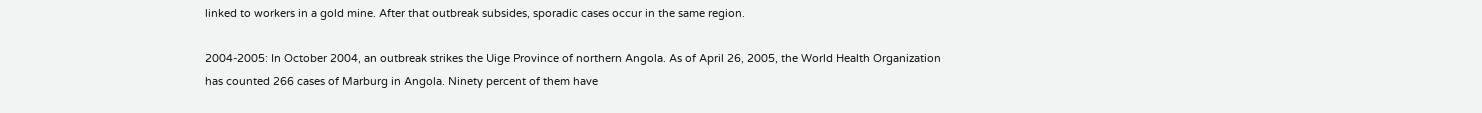linked to workers in a gold mine. After that outbreak subsides, sporadic cases occur in the same region.

2004-2005: In October 2004, an outbreak strikes the Uige Province of northern Angola. As of April 26, 2005, the World Health Organization has counted 266 cases of Marburg in Angola. Ninety percent of them have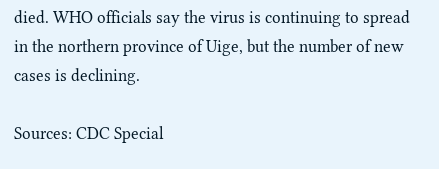died. WHO officials say the virus is continuing to spread in the northern province of Uige, but the number of new cases is declining.

Sources: CDC Special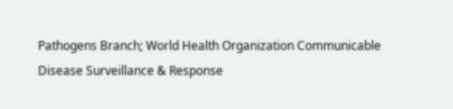Pathogens Branch; World Health Organization Communicable Disease Surveillance & Response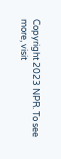Copyright 2023 NPR. To see more, visit